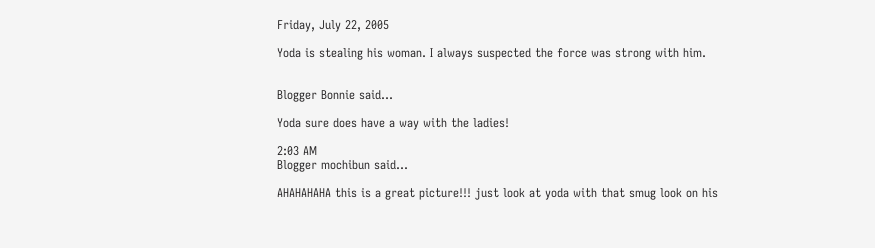Friday, July 22, 2005

Yoda is stealing his woman. I always suspected the force was strong with him.


Blogger Bonnie said...

Yoda sure does have a way with the ladies!

2:03 AM
Blogger mochibun said...

AHAHAHAHA this is a great picture!!! just look at yoda with that smug look on his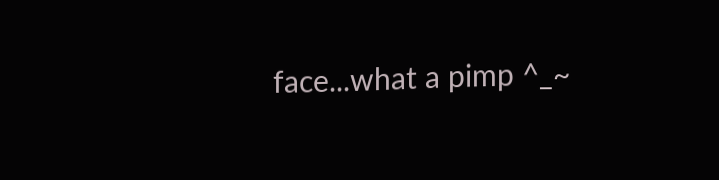face...what a pimp ^_~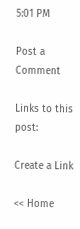5:01 PM

Post a Comment

Links to this post:

Create a Link

<< Home